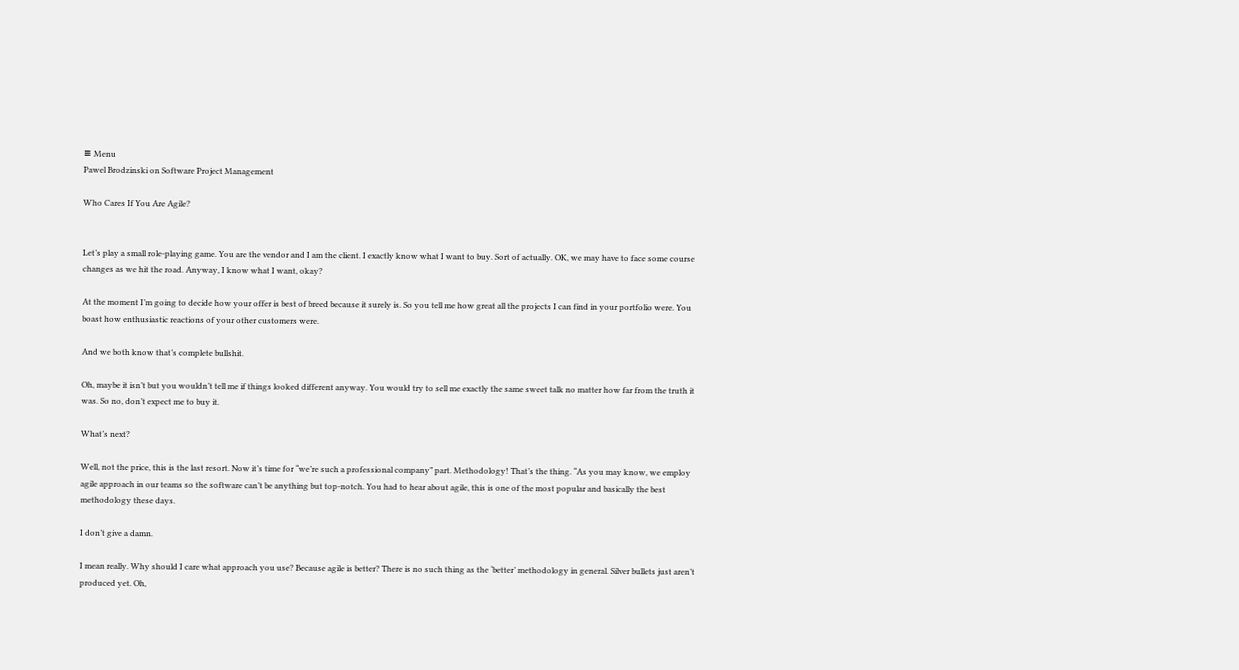≡ Menu
Pawel Brodzinski on Software Project Management

Who Cares If You Are Agile?


Let’s play a small role-playing game. You are the vendor and I am the client. I exactly know what I want to buy. Sort of actually. OK, we may have to face some course changes as we hit the road. Anyway, I know what I want, okay?

At the moment I’m going to decide how your offer is best of breed because it surely is. So you tell me how great all the projects I can find in your portfolio were. You boast how enthusiastic reactions of your other customers were.

And we both know that’s complete bullshit.

Oh, maybe it isn’t but you wouldn’t tell me if things looked different anyway. You would try to sell me exactly the same sweet talk no matter how far from the truth it was. So no, don’t expect me to buy it.

What’s next?

Well, not the price, this is the last resort. Now it’s time for “we’re such a professional company” part. Methodology! That’s the thing. “As you may know, we employ agile approach in our teams so the software can’t be anything but top-notch. You had to hear about agile, this is one of the most popular and basically the best methodology these days.

I don’t give a damn.

I mean really. Why should I care what approach you use? Because agile is better? There is no such thing as the ‘better’ methodology in general. Silver bullets just aren’t produced yet. Oh,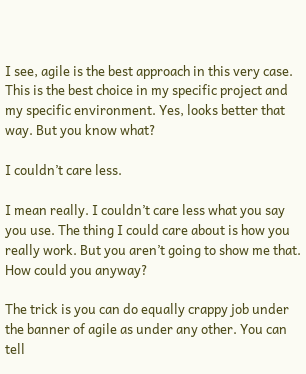I see, agile is the best approach in this very case. This is the best choice in my specific project and my specific environment. Yes, looks better that way. But you know what?

I couldn’t care less.

I mean really. I couldn’t care less what you say you use. The thing I could care about is how you really work. But you aren’t going to show me that. How could you anyway?

The trick is you can do equally crappy job under the banner of agile as under any other. You can tell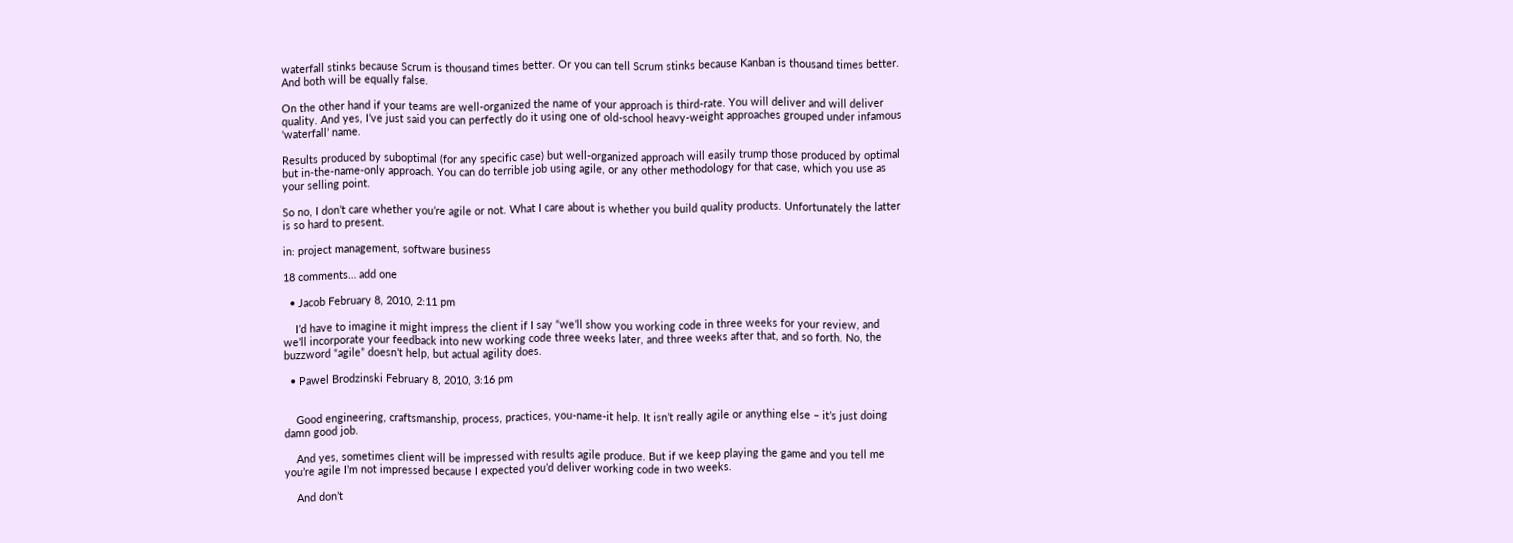waterfall stinks because Scrum is thousand times better. Or you can tell Scrum stinks because Kanban is thousand times better. And both will be equally false.

On the other hand if your teams are well-organized the name of your approach is third-rate. You will deliver and will deliver quality. And yes, I’ve just said you can perfectly do it using one of old-school heavy-weight approaches grouped under infamous ‘waterfall’ name.

Results produced by suboptimal (for any specific case) but well-organized approach will easily trump those produced by optimal but in-the-name-only approach. You can do terrible job using agile, or any other methodology for that case, which you use as your selling point.

So no, I don’t care whether you’re agile or not. What I care about is whether you build quality products. Unfortunately the latter is so hard to present.

in: project management, software business

18 comments… add one

  • Jacob February 8, 2010, 2:11 pm

    I’d have to imagine it might impress the client if I say “we’ll show you working code in three weeks for your review, and we’ll incorporate your feedback into new working code three weeks later, and three weeks after that, and so forth. No, the buzzword “agile” doesn’t help, but actual agility does.

  • Pawel Brodzinski February 8, 2010, 3:16 pm


    Good engineering, craftsmanship, process, practices, you-name-it help. It isn’t really agile or anything else – it’s just doing damn good job.

    And yes, sometimes client will be impressed with results agile produce. But if we keep playing the game and you tell me you’re agile I’m not impressed because I expected you’d deliver working code in two weeks.

    And don’t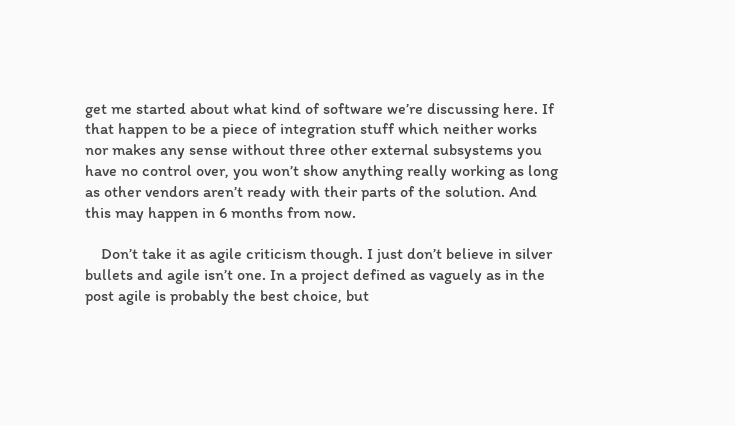get me started about what kind of software we’re discussing here. If that happen to be a piece of integration stuff which neither works nor makes any sense without three other external subsystems you have no control over, you won’t show anything really working as long as other vendors aren’t ready with their parts of the solution. And this may happen in 6 months from now.

    Don’t take it as agile criticism though. I just don’t believe in silver bullets and agile isn’t one. In a project defined as vaguely as in the post agile is probably the best choice, but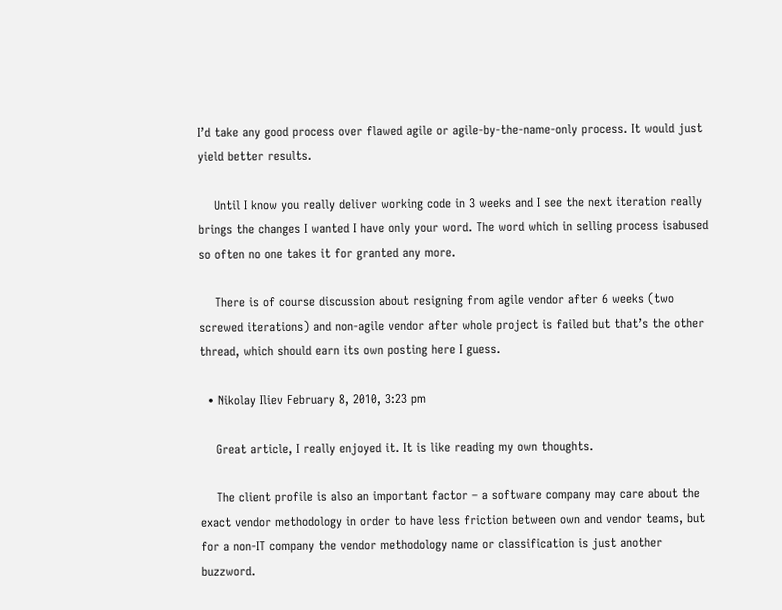I’d take any good process over flawed agile or agile-by-the-name-only process. It would just yield better results.

    Until I know you really deliver working code in 3 weeks and I see the next iteration really brings the changes I wanted I have only your word. The word which in selling process isabused so often no one takes it for granted any more.

    There is of course discussion about resigning from agile vendor after 6 weeks (two screwed iterations) and non-agile vendor after whole project is failed but that’s the other thread, which should earn its own posting here I guess.

  • Nikolay Iliev February 8, 2010, 3:23 pm

    Great article, I really enjoyed it. It is like reading my own thoughts.

    The client profile is also an important factor – a software company may care about the exact vendor methodology in order to have less friction between own and vendor teams, but for a non-IT company the vendor methodology name or classification is just another buzzword.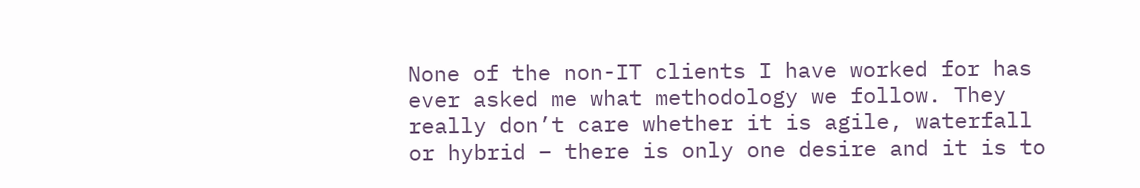None of the non-IT clients I have worked for has ever asked me what methodology we follow. They really don’t care whether it is agile, waterfall or hybrid – there is only one desire and it is to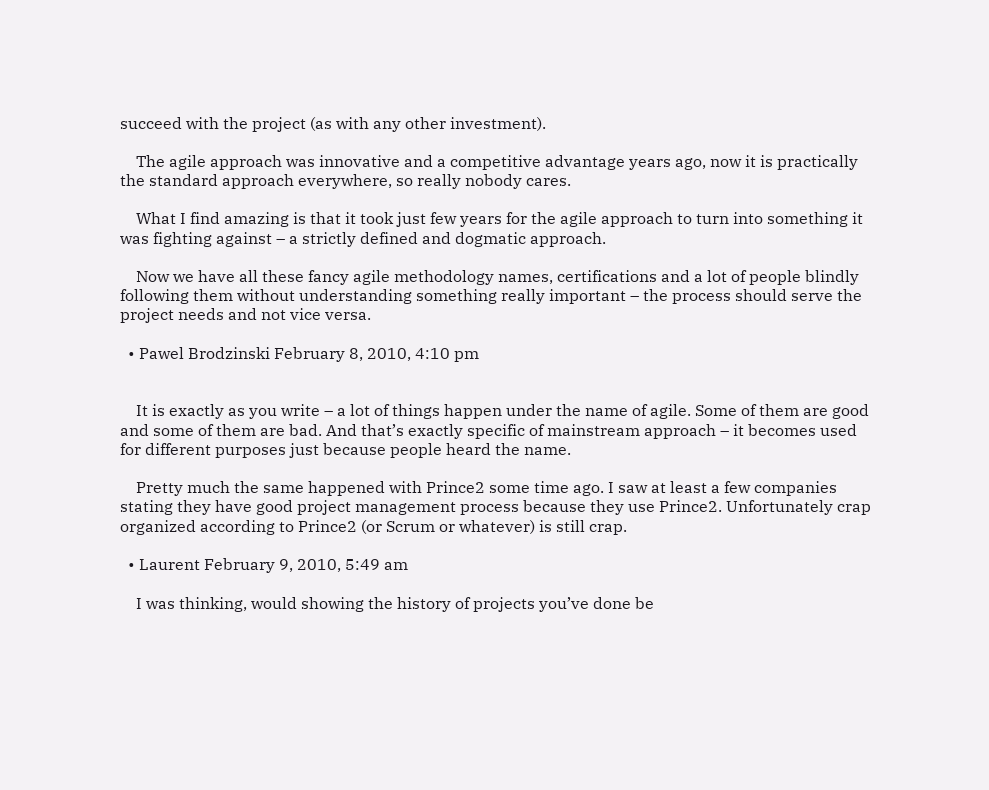succeed with the project (as with any other investment).

    The agile approach was innovative and a competitive advantage years ago, now it is practically the standard approach everywhere, so really nobody cares.

    What I find amazing is that it took just few years for the agile approach to turn into something it was fighting against – a strictly defined and dogmatic approach.

    Now we have all these fancy agile methodology names, certifications and a lot of people blindly following them without understanding something really important – the process should serve the project needs and not vice versa.

  • Pawel Brodzinski February 8, 2010, 4:10 pm


    It is exactly as you write – a lot of things happen under the name of agile. Some of them are good and some of them are bad. And that’s exactly specific of mainstream approach – it becomes used for different purposes just because people heard the name.

    Pretty much the same happened with Prince2 some time ago. I saw at least a few companies stating they have good project management process because they use Prince2. Unfortunately crap organized according to Prince2 (or Scrum or whatever) is still crap.

  • Laurent February 9, 2010, 5:49 am

    I was thinking, would showing the history of projects you’ve done be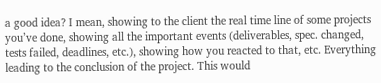a good idea? I mean, showing to the client the real time line of some projects you’ve done, showing all the important events (deliverables, spec. changed, tests failed, deadlines, etc.), showing how you reacted to that, etc. Everything leading to the conclusion of the project. This would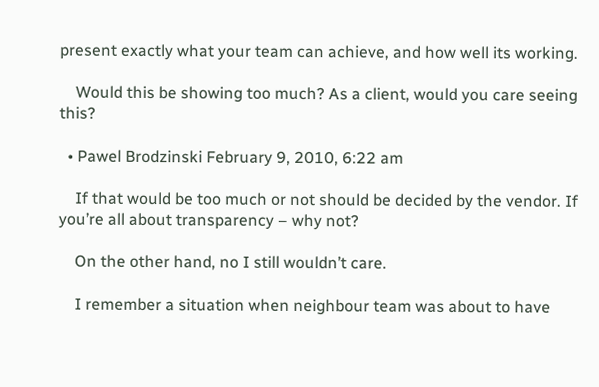present exactly what your team can achieve, and how well its working.

    Would this be showing too much? As a client, would you care seeing this?

  • Pawel Brodzinski February 9, 2010, 6:22 am

    If that would be too much or not should be decided by the vendor. If you’re all about transparency – why not?

    On the other hand, no I still wouldn’t care.

    I remember a situation when neighbour team was about to have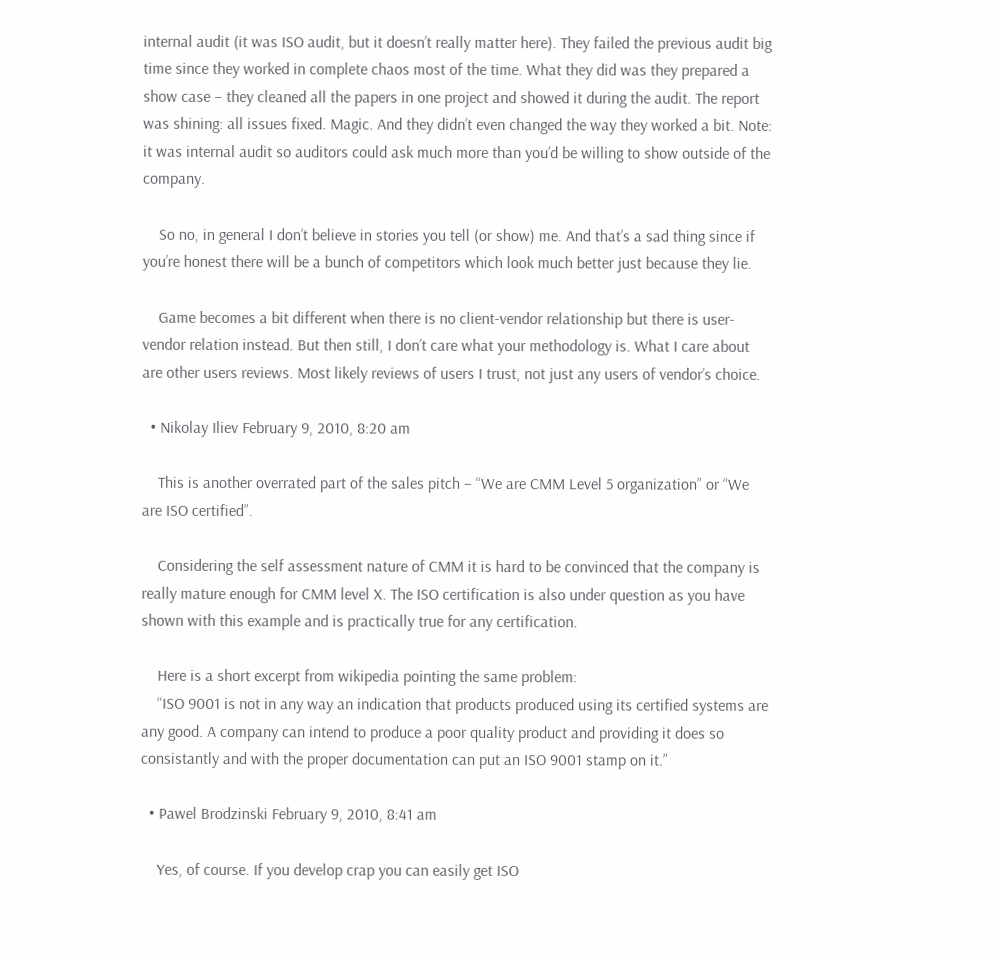internal audit (it was ISO audit, but it doesn’t really matter here). They failed the previous audit big time since they worked in complete chaos most of the time. What they did was they prepared a show case – they cleaned all the papers in one project and showed it during the audit. The report was shining: all issues fixed. Magic. And they didn’t even changed the way they worked a bit. Note: it was internal audit so auditors could ask much more than you’d be willing to show outside of the company.

    So no, in general I don’t believe in stories you tell (or show) me. And that’s a sad thing since if you’re honest there will be a bunch of competitors which look much better just because they lie.

    Game becomes a bit different when there is no client-vendor relationship but there is user-vendor relation instead. But then still, I don’t care what your methodology is. What I care about are other users reviews. Most likely reviews of users I trust, not just any users of vendor’s choice.

  • Nikolay Iliev February 9, 2010, 8:20 am

    This is another overrated part of the sales pitch – “We are CMM Level 5 organization” or “We are ISO certified”.

    Considering the self assessment nature of CMM it is hard to be convinced that the company is really mature enough for CMM level X. The ISO certification is also under question as you have shown with this example and is practically true for any certification.

    Here is a short excerpt from wikipedia pointing the same problem:
    “ISO 9001 is not in any way an indication that products produced using its certified systems are any good. A company can intend to produce a poor quality product and providing it does so consistantly and with the proper documentation can put an ISO 9001 stamp on it.”

  • Pawel Brodzinski February 9, 2010, 8:41 am

    Yes, of course. If you develop crap you can easily get ISO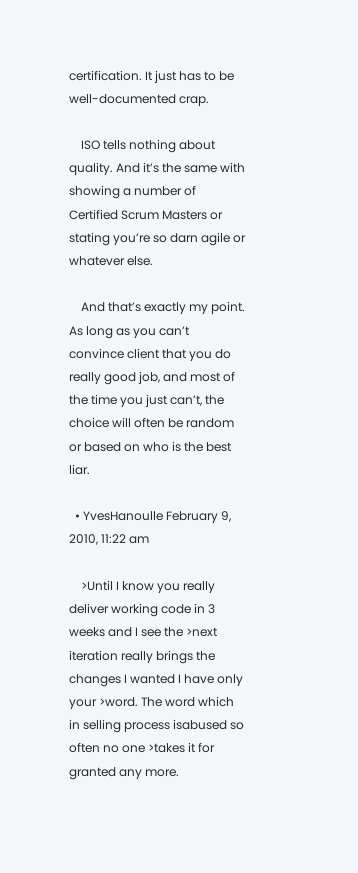certification. It just has to be well-documented crap.

    ISO tells nothing about quality. And it’s the same with showing a number of Certified Scrum Masters or stating you’re so darn agile or whatever else.

    And that’s exactly my point. As long as you can’t convince client that you do really good job, and most of the time you just can’t, the choice will often be random or based on who is the best liar.

  • YvesHanoulle February 9, 2010, 11:22 am

    >Until I know you really deliver working code in 3 weeks and I see the >next iteration really brings the changes I wanted I have only your >word. The word which in selling process isabused so often no one >takes it for granted any more.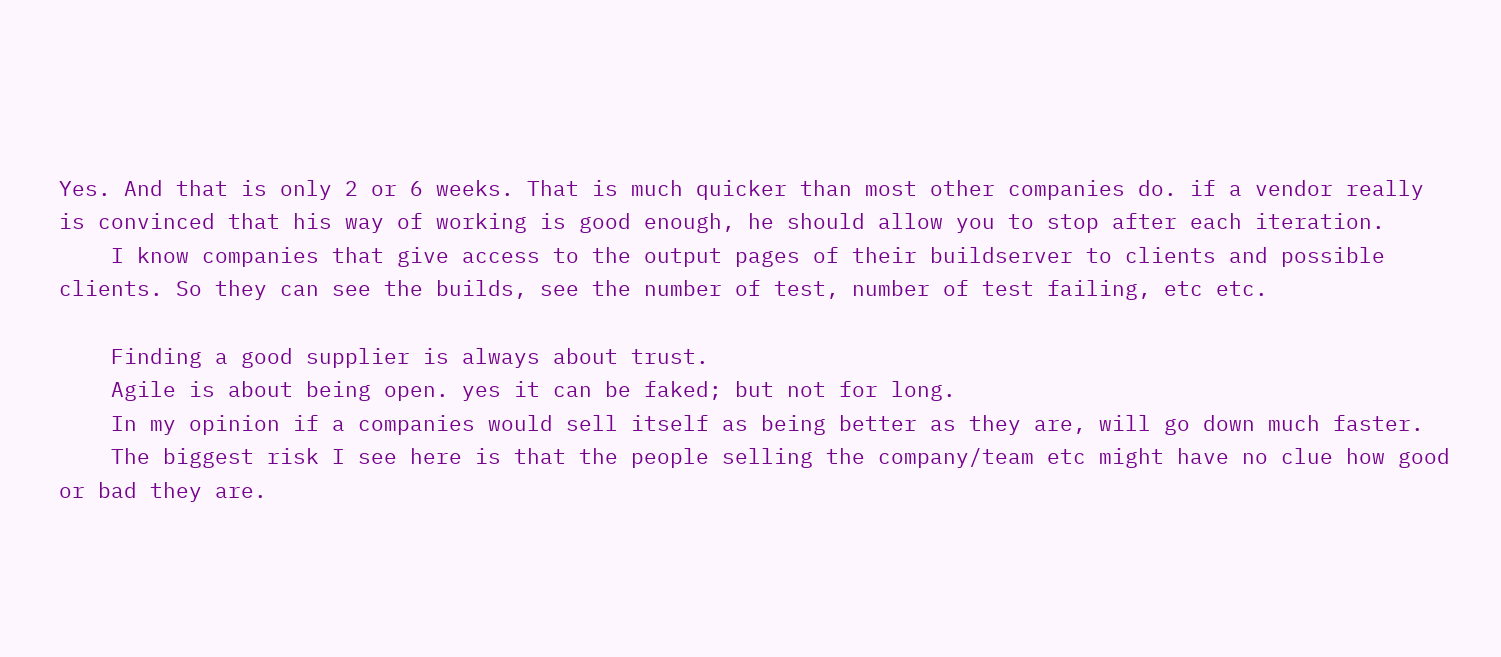Yes. And that is only 2 or 6 weeks. That is much quicker than most other companies do. if a vendor really is convinced that his way of working is good enough, he should allow you to stop after each iteration.
    I know companies that give access to the output pages of their buildserver to clients and possible clients. So they can see the builds, see the number of test, number of test failing, etc etc.

    Finding a good supplier is always about trust.
    Agile is about being open. yes it can be faked; but not for long.
    In my opinion if a companies would sell itself as being better as they are, will go down much faster.
    The biggest risk I see here is that the people selling the company/team etc might have no clue how good or bad they are.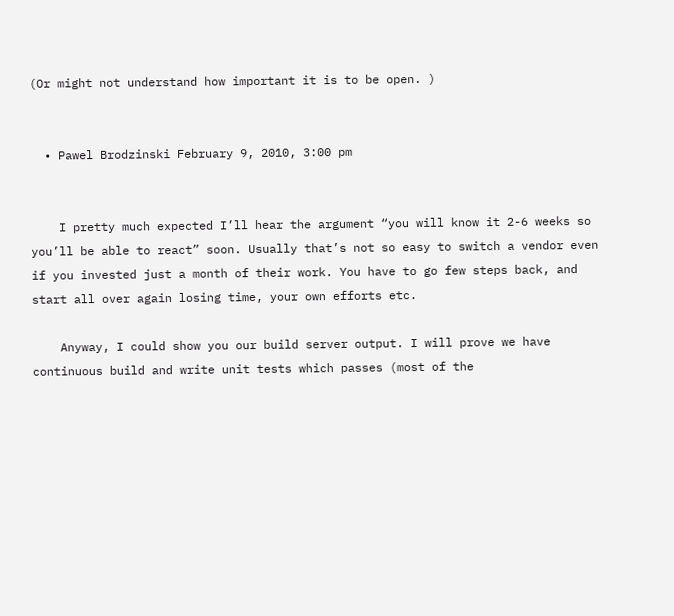(Or might not understand how important it is to be open. )


  • Pawel Brodzinski February 9, 2010, 3:00 pm


    I pretty much expected I’ll hear the argument “you will know it 2-6 weeks so you’ll be able to react” soon. Usually that’s not so easy to switch a vendor even if you invested just a month of their work. You have to go few steps back, and start all over again losing time, your own efforts etc.

    Anyway, I could show you our build server output. I will prove we have continuous build and write unit tests which passes (most of the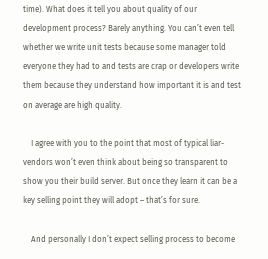time). What does it tell you about quality of our development process? Barely anything. You can’t even tell whether we write unit tests because some manager told everyone they had to and tests are crap or developers write them because they understand how important it is and test on average are high quality.

    I agree with you to the point that most of typical liar-vendors won’t even think about being so transparent to show you their build server. But once they learn it can be a key selling point they will adopt – that’s for sure.

    And personally I don’t expect selling process to become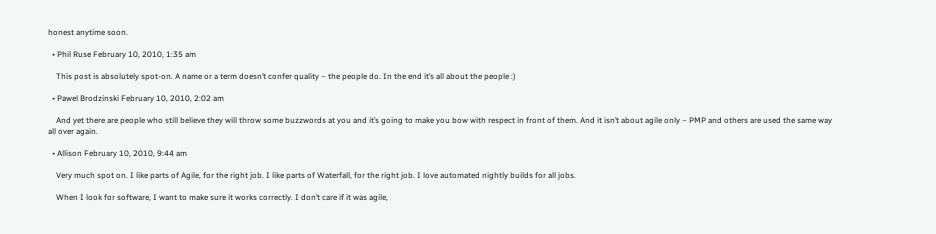honest anytime soon.

  • Phil Ruse February 10, 2010, 1:35 am

    This post is absolutely spot-on. A name or a term doesn’t confer quality – the people do. In the end it’s all about the people :)

  • Pawel Brodzinski February 10, 2010, 2:02 am

    And yet there are people who still believe they will throw some buzzwords at you and it’s going to make you bow with respect in front of them. And it isn’t about agile only – PMP and others are used the same way all over again.

  • Allison February 10, 2010, 9:44 am

    Very much spot on. I like parts of Agile, for the right job. I like parts of Waterfall, for the right job. I love automated nightly builds for all jobs.

    When I look for software, I want to make sure it works correctly. I don’t care if it was agile,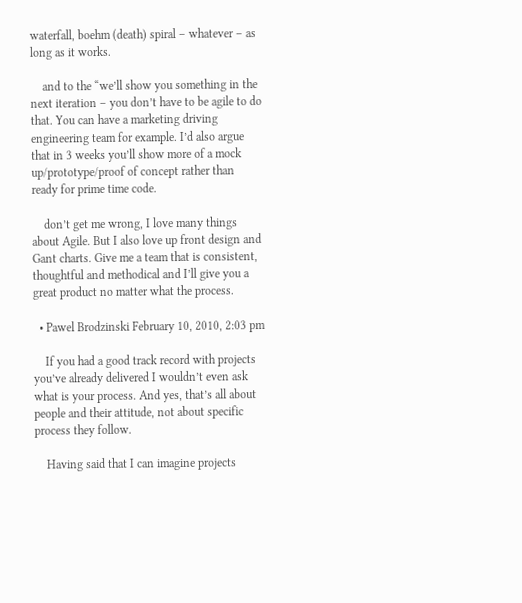waterfall, boehm (death) spiral – whatever – as long as it works.

    and to the “we’ll show you something in the next iteration – you don’t have to be agile to do that. You can have a marketing driving engineering team for example. I’d also argue that in 3 weeks you’ll show more of a mock up/prototype/proof of concept rather than ready for prime time code.

    don’t get me wrong, I love many things about Agile. But I also love up front design and Gant charts. Give me a team that is consistent, thoughtful and methodical and I’ll give you a great product no matter what the process.

  • Pawel Brodzinski February 10, 2010, 2:03 pm

    If you had a good track record with projects you’ve already delivered I wouldn’t even ask what is your process. And yes, that’s all about people and their attitude, not about specific process they follow.

    Having said that I can imagine projects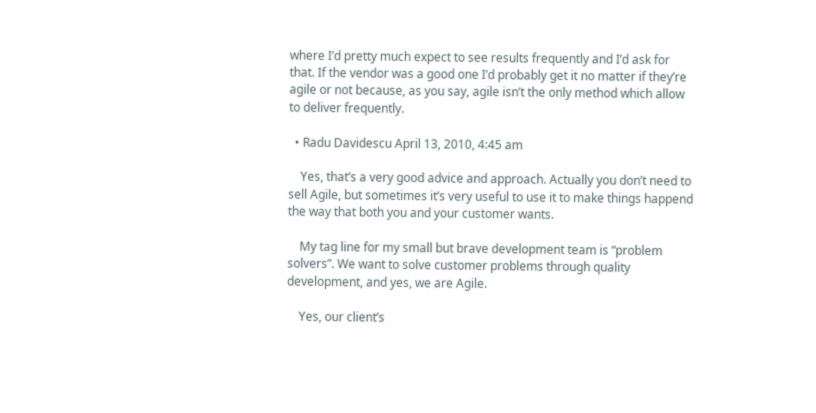where I’d pretty much expect to see results frequently and I’d ask for that. If the vendor was a good one I’d probably get it no matter if they’re agile or not because, as you say, agile isn’t the only method which allow to deliver frequently.

  • Radu Davidescu April 13, 2010, 4:45 am

    Yes, that’s a very good advice and approach. Actually you don’t need to sell Agile, but sometimes it’s very useful to use it to make things happend the way that both you and your customer wants.

    My tag line for my small but brave development team is “problem solvers”. We want to solve customer problems through quality development, and yes, we are Agile.

    Yes, our client’s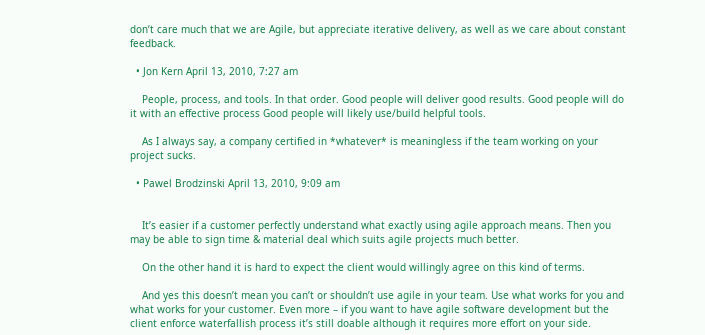don’t care much that we are Agile, but appreciate iterative delivery, as well as we care about constant feedback.

  • Jon Kern April 13, 2010, 7:27 am

    People, process, and tools. In that order. Good people will deliver good results. Good people will do it with an effective process Good people will likely use/build helpful tools.

    As I always say, a company certified in *whatever* is meaningless if the team working on your project sucks.

  • Pawel Brodzinski April 13, 2010, 9:09 am


    It’s easier if a customer perfectly understand what exactly using agile approach means. Then you may be able to sign time & material deal which suits agile projects much better.

    On the other hand it is hard to expect the client would willingly agree on this kind of terms.

    And yes this doesn’t mean you can’t or shouldn’t use agile in your team. Use what works for you and what works for your customer. Even more – if you want to have agile software development but the client enforce waterfallish process it’s still doable although it requires more effort on your side.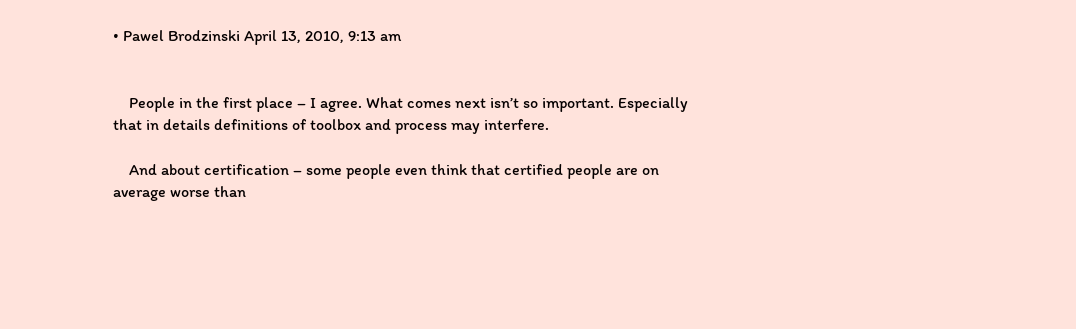• Pawel Brodzinski April 13, 2010, 9:13 am


    People in the first place – I agree. What comes next isn’t so important. Especially that in details definitions of toolbox and process may interfere.

    And about certification – some people even think that certified people are on average worse than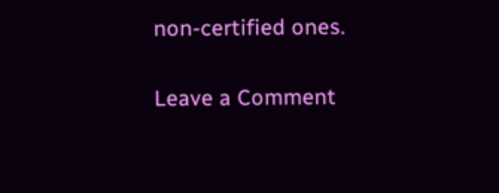non-certified ones.

Leave a Comment